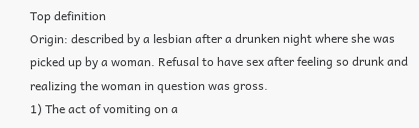Top definition
Origin: described by a lesbian after a drunken night where she was picked up by a woman. Refusal to have sex after feeling so drunk and realizing the woman in question was gross.
1) The act of vomiting on a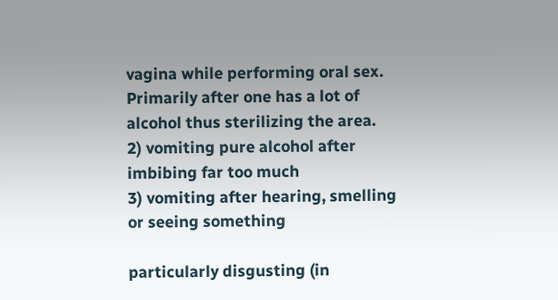vagina while performing oral sex. Primarily after one has a lot of alcohol thus sterilizing the area.
2) vomiting pure alcohol after imbibing far too much
3) vomiting after hearing, smelling or seeing something

particularly disgusting (in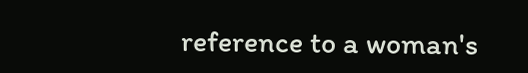reference to a woman's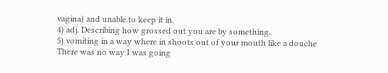vagina) and unable to keep it in.
4) adj. Describing how grossed out you are by something.
5) vomiting in a way where in shoots out of your mouth like a douche
There was no way I was going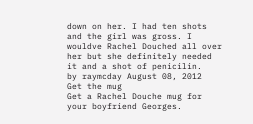down on her. I had ten shots and the girl was gross. I wouldve Rachel Douched all over her but she definitely needed it and a shot of penicilin.
by raymcday August 08, 2012
Get the mug
Get a Rachel Douche mug for your boyfriend Georges.